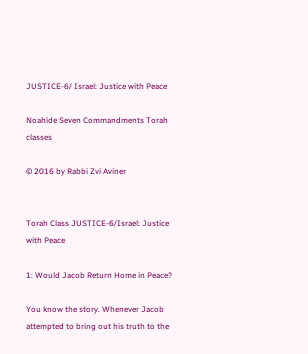JUSTICE-6/ Israel: Justice with Peace

Noahide Seven Commandments Torah classes

© 2016 by Rabbi Zvi Aviner


Torah Class JUSTICE-6/Israel: Justice with Peace

1: Would Jacob Return Home in Peace?

You know the story. Whenever Jacob attempted to bring out his truth to the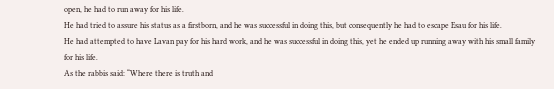open, he had to run away for his life.
He had tried to assure his status as a firstborn, and he was successful in doing this, but consequently he had to escape Esau for his life.
He had attempted to have Lavan pay for his hard work, and he was successful in doing this, yet he ended up running away with his small family for his life.
As the rabbis said: “Where there is truth and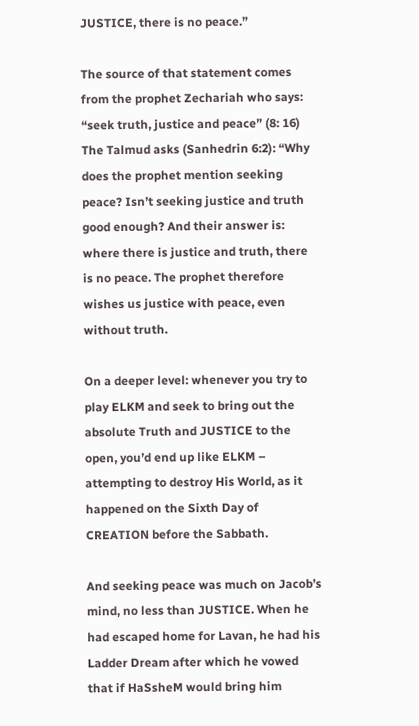JUSTICE, there is no peace.”

The source of that statement comes from the prophet Zechariah who says: “seek truth, justice and peace” (8: 16)
The Talmud asks (Sanhedrin 6:2): “Why does the prophet mention seeking peace? Isn’t seeking justice and truth good enough? And their answer is: where there is justice and truth, there is no peace. The prophet therefore wishes us justice with peace, even without truth.

On a deeper level: whenever you try to play ELKM and seek to bring out the absolute Truth and JUSTICE to the open, you’d end up like ELKM – attempting to destroy His World, as it happened on the Sixth Day of CREATION before the Sabbath.

And seeking peace was much on Jacob’s mind, no less than JUSTICE. When he had escaped home for Lavan, he had his Ladder Dream after which he vowed that if HaSsheM would bring him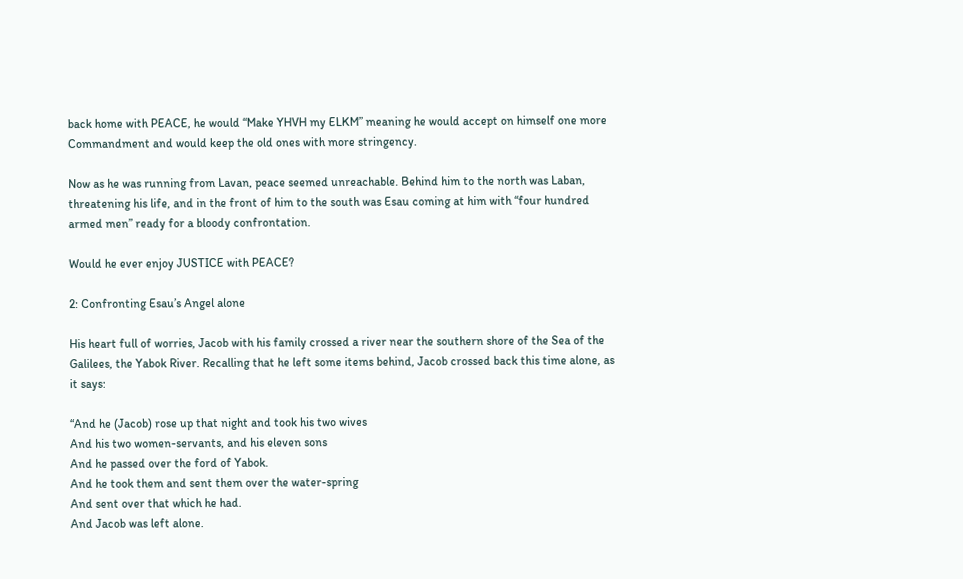back home with PEACE, he would “Make YHVH my ELKM” meaning he would accept on himself one more Commandment and would keep the old ones with more stringency.

Now as he was running from Lavan, peace seemed unreachable. Behind him to the north was Laban, threatening his life, and in the front of him to the south was Esau coming at him with “four hundred armed men” ready for a bloody confrontation.

Would he ever enjoy JUSTICE with PEACE?

2: Confronting Esau’s Angel alone

His heart full of worries, Jacob with his family crossed a river near the southern shore of the Sea of the Galilees, the Yabok River. Recalling that he left some items behind, Jacob crossed back this time alone, as it says:

“And he (Jacob) rose up that night and took his two wives
And his two women-servants, and his eleven sons
And he passed over the ford of Yabok.
And he took them and sent them over the water-spring
And sent over that which he had.
And Jacob was left alone.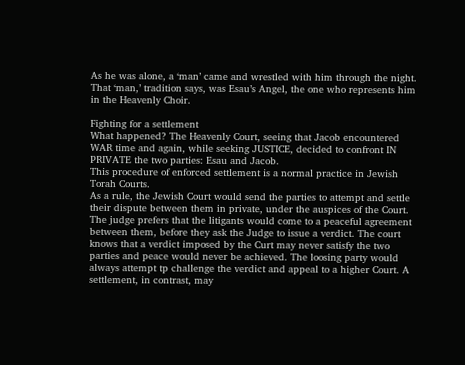As he was alone, a ‘man’ came and wrestled with him through the night.
That ‘man,’ tradition says, was Esau’s Angel, the one who represents him in the Heavenly Choir.

Fighting for a settlement
What happened? The Heavenly Court, seeing that Jacob encountered WAR time and again, while seeking JUSTICE, decided to confront IN PRIVATE the two parties: Esau and Jacob.
This procedure of enforced settlement is a normal practice in Jewish Torah Courts.
As a rule, the Jewish Court would send the parties to attempt and settle their dispute between them in private, under the auspices of the Court. The judge prefers that the litigants would come to a peaceful agreement between them, before they ask the Judge to issue a verdict. The court knows that a verdict imposed by the Curt may never satisfy the two parties and peace would never be achieved. The loosing party would always attempt tp challenge the verdict and appeal to a higher Court. A settlement, in contrast, may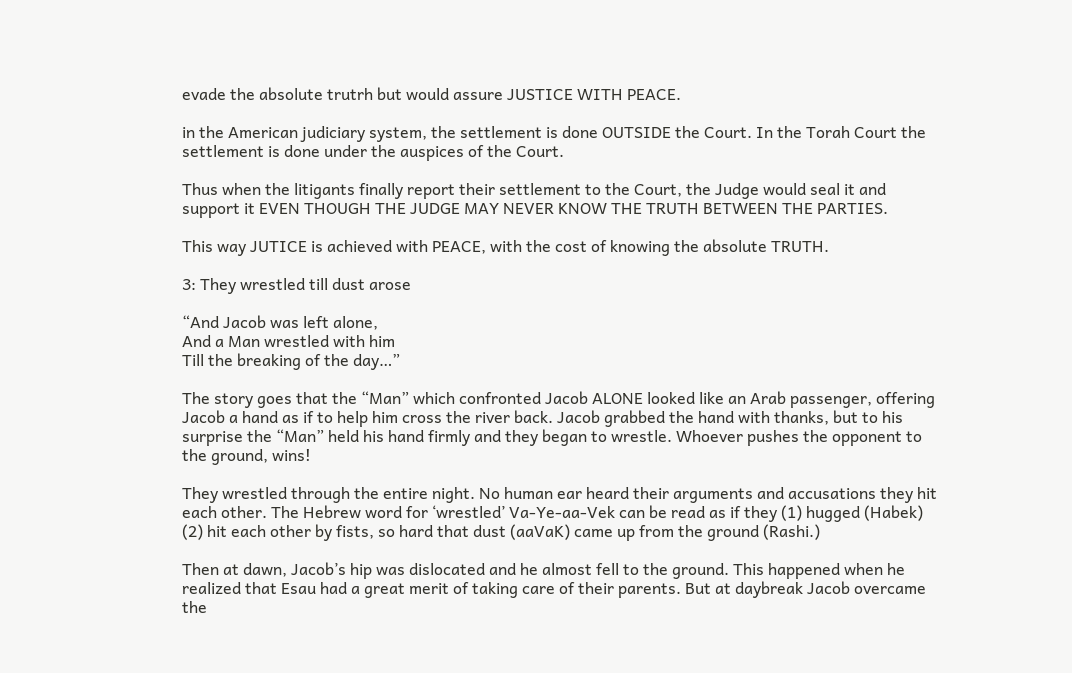evade the absolute trutrh but would assure JUSTICE WITH PEACE.

in the American judiciary system, the settlement is done OUTSIDE the Court. In the Torah Court the settlement is done under the auspices of the Court.

Thus when the litigants finally report their settlement to the Court, the Judge would seal it and support it EVEN THOUGH THE JUDGE MAY NEVER KNOW THE TRUTH BETWEEN THE PARTIES.

This way JUTICE is achieved with PEACE, with the cost of knowing the absolute TRUTH.

3: They wrestled till dust arose

“And Jacob was left alone,
And a Man wrestled with him
Till the breaking of the day…”

The story goes that the “Man” which confronted Jacob ALONE looked like an Arab passenger, offering Jacob a hand as if to help him cross the river back. Jacob grabbed the hand with thanks, but to his surprise the “Man” held his hand firmly and they began to wrestle. Whoever pushes the opponent to the ground, wins!

They wrestled through the entire night. No human ear heard their arguments and accusations they hit each other. The Hebrew word for ‘wrestled’ Va-Ye-aa-Vek can be read as if they (1) hugged (Habek) (2) hit each other by fists, so hard that dust (aaVaK) came up from the ground (Rashi.)

Then at dawn, Jacob’s hip was dislocated and he almost fell to the ground. This happened when he realized that Esau had a great merit of taking care of their parents. But at daybreak Jacob overcame the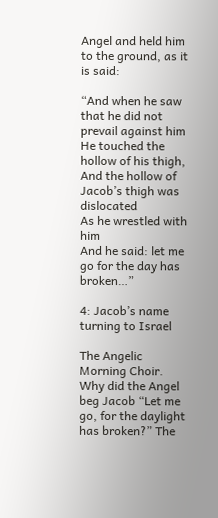Angel and held him to the ground, as it is said:

“And when he saw that he did not prevail against him
He touched the hollow of his thigh,
And the hollow of Jacob’s thigh was dislocated
As he wrestled with him
And he said: let me go for the day has broken…”

4: Jacob’s name turning to Israel

The Angelic Morning Choir.
Why did the Angel beg Jacob “Let me go, for the daylight has broken?” The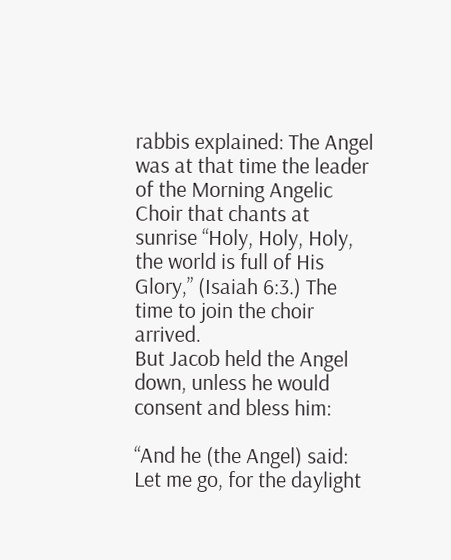rabbis explained: The Angel was at that time the leader of the Morning Angelic Choir that chants at sunrise “Holy, Holy, Holy, the world is full of His Glory,” (Isaiah 6:3.) The time to join the choir arrived.
But Jacob held the Angel down, unless he would consent and bless him:

“And he (the Angel) said: Let me go, for the daylight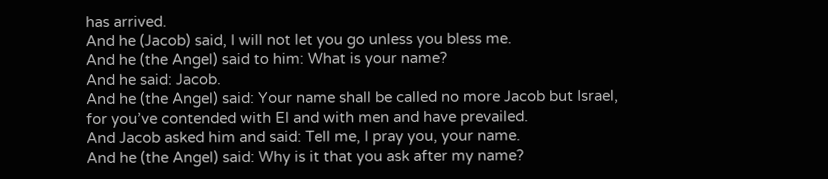has arrived.
And he (Jacob) said, I will not let you go unless you bless me.
And he (the Angel) said to him: What is your name?
And he said: Jacob.
And he (the Angel) said: Your name shall be called no more Jacob but Israel,
for you’ve contended with El and with men and have prevailed.
And Jacob asked him and said: Tell me, I pray you, your name.
And he (the Angel) said: Why is it that you ask after my name?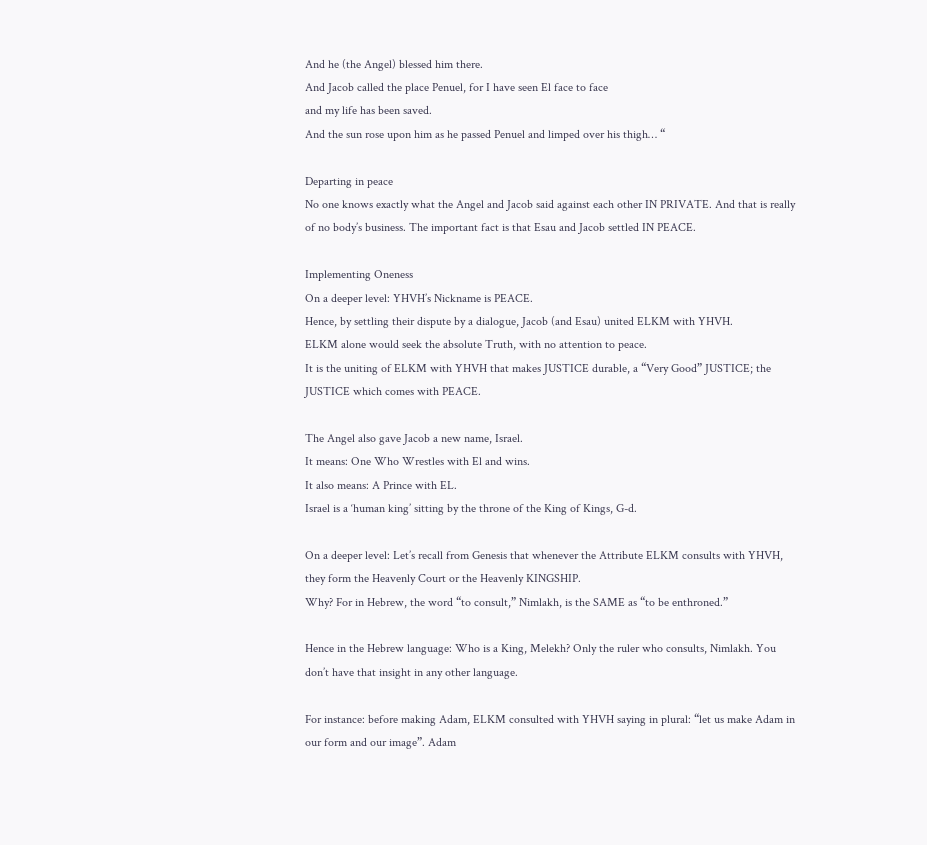And he (the Angel) blessed him there.
And Jacob called the place Penuel, for I have seen El face to face
and my life has been saved.
And the sun rose upon him as he passed Penuel and limped over his thigh… “

Departing in peace
No one knows exactly what the Angel and Jacob said against each other IN PRIVATE. And that is really of no body’s business. The important fact is that Esau and Jacob settled IN PEACE.

Implementing Oneness
On a deeper level: YHVH’s Nickname is PEACE.
Hence, by settling their dispute by a dialogue, Jacob (and Esau) united ELKM with YHVH.
ELKM alone would seek the absolute Truth, with no attention to peace.
It is the uniting of ELKM with YHVH that makes JUSTICE durable, a “Very Good” JUSTICE; the JUSTICE which comes with PEACE.

The Angel also gave Jacob a new name, Israel.
It means: One Who Wrestles with El and wins.
It also means: A Prince with EL.
Israel is a ‘human king’ sitting by the throne of the King of Kings, G-d.

On a deeper level: Let’s recall from Genesis that whenever the Attribute ELKM consults with YHVH, they form the Heavenly Court or the Heavenly KINGSHIP.
Why? For in Hebrew, the word “to consult,” Nimlakh, is the SAME as “to be enthroned.”

Hence in the Hebrew language: Who is a King, Melekh? Only the ruler who consults, Nimlakh. You don’t have that insight in any other language.

For instance: before making Adam, ELKM consulted with YHVH saying in plural: “let us make Adam in our form and our image”. Adam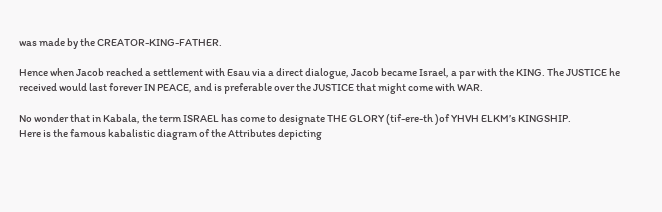was made by the CREATOR-KING-FATHER.

Hence when Jacob reached a settlement with Esau via a direct dialogue, Jacob became Israel, a par with the KING. The JUSTICE he received would last forever IN PEACE, and is preferable over the JUSTICE that might come with WAR.

No wonder that in Kabala, the term ISRAEL has come to designate THE GLORY (tif-ere-th )of YHVH ELKM’s KINGSHIP.
Here is the famous kabalistic diagram of the Attributes depicting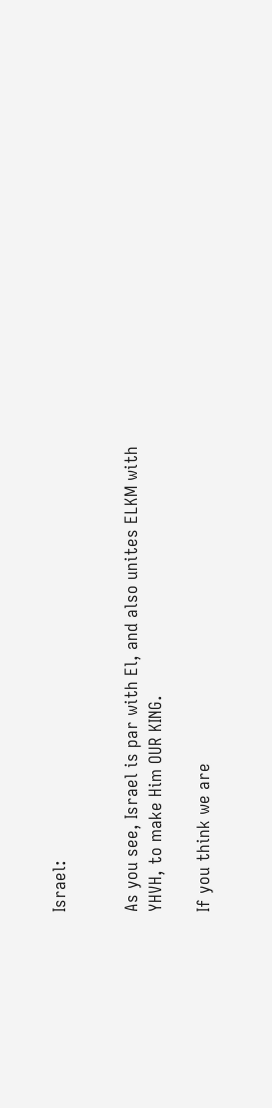Israel:


As you see, Israel is par with El, and also unites ELKM with YHVH, to make Him OUR KING.

If you think we are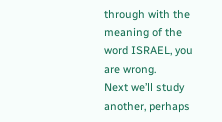through with the meaning of the word ISRAEL, you are wrong.
Next we’ll study another, perhaps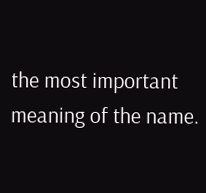the most important meaning of the name.